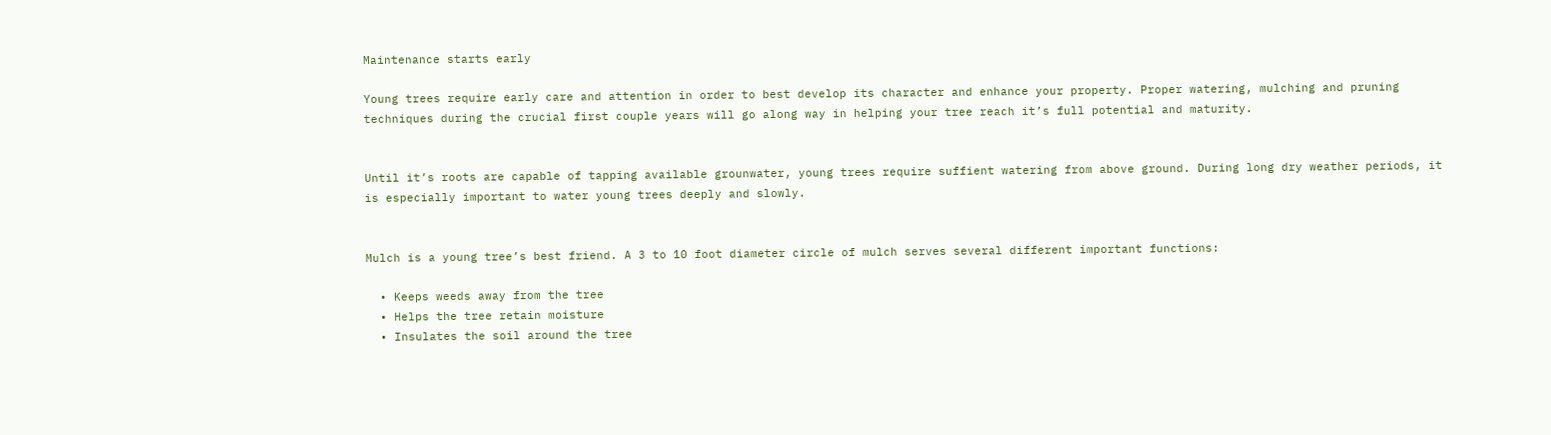Maintenance starts early

Young trees require early care and attention in order to best develop its character and enhance your property. Proper watering, mulching and pruning techniques during the crucial first couple years will go along way in helping your tree reach it’s full potential and maturity.


Until it’s roots are capable of tapping available grounwater, young trees require suffient watering from above ground. During long dry weather periods, it is especially important to water young trees deeply and slowly.


Mulch is a young tree’s best friend. A 3 to 10 foot diameter circle of mulch serves several different important functions:

  • Keeps weeds away from the tree
  • Helps the tree retain moisture
  • Insulates the soil around the tree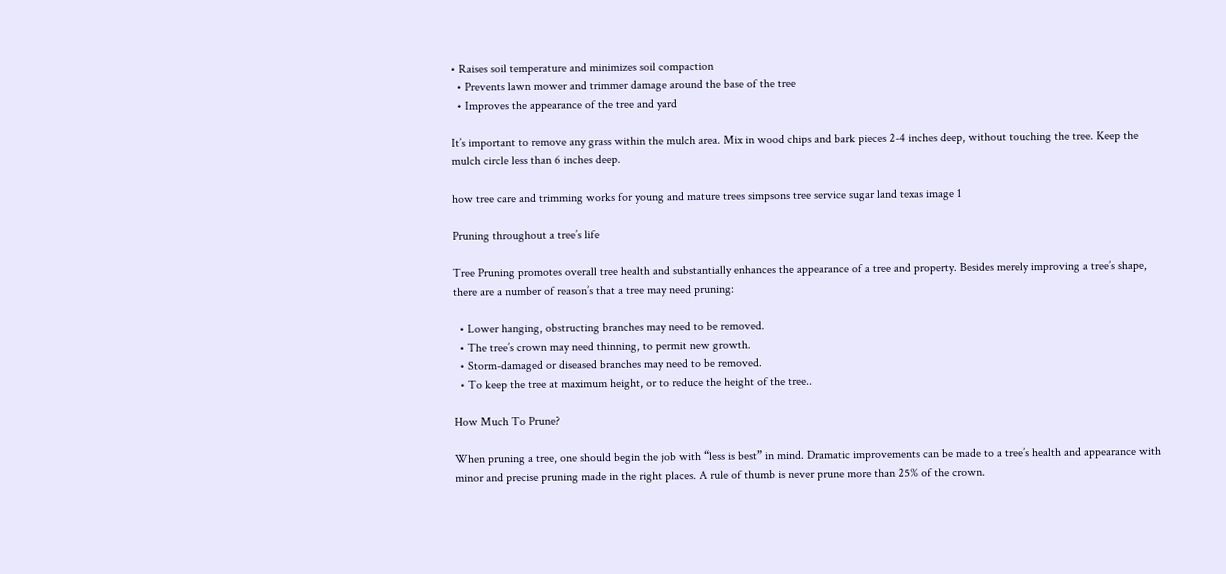• Raises soil temperature and minimizes soil compaction
  • Prevents lawn mower and trimmer damage around the base of the tree
  • Improves the appearance of the tree and yard

It’s important to remove any grass within the mulch area. Mix in wood chips and bark pieces 2-4 inches deep, without touching the tree. Keep the mulch circle less than 6 inches deep.

how tree care and trimming works for young and mature trees simpsons tree service sugar land texas image 1

Pruning throughout a tree’s life

Tree Pruning promotes overall tree health and substantially enhances the appearance of a tree and property. Besides merely improving a tree’s shape, there are a number of reason’s that a tree may need pruning:

  • Lower hanging, obstructing branches may need to be removed.
  • The tree’s crown may need thinning, to permit new growth.
  • Storm-damaged or diseased branches may need to be removed.
  • To keep the tree at maximum height, or to reduce the height of the tree..

How Much To Prune?

When pruning a tree, one should begin the job with “less is best” in mind. Dramatic improvements can be made to a tree’s health and appearance with minor and precise pruning made in the right places. A rule of thumb is never prune more than 25% of the crown.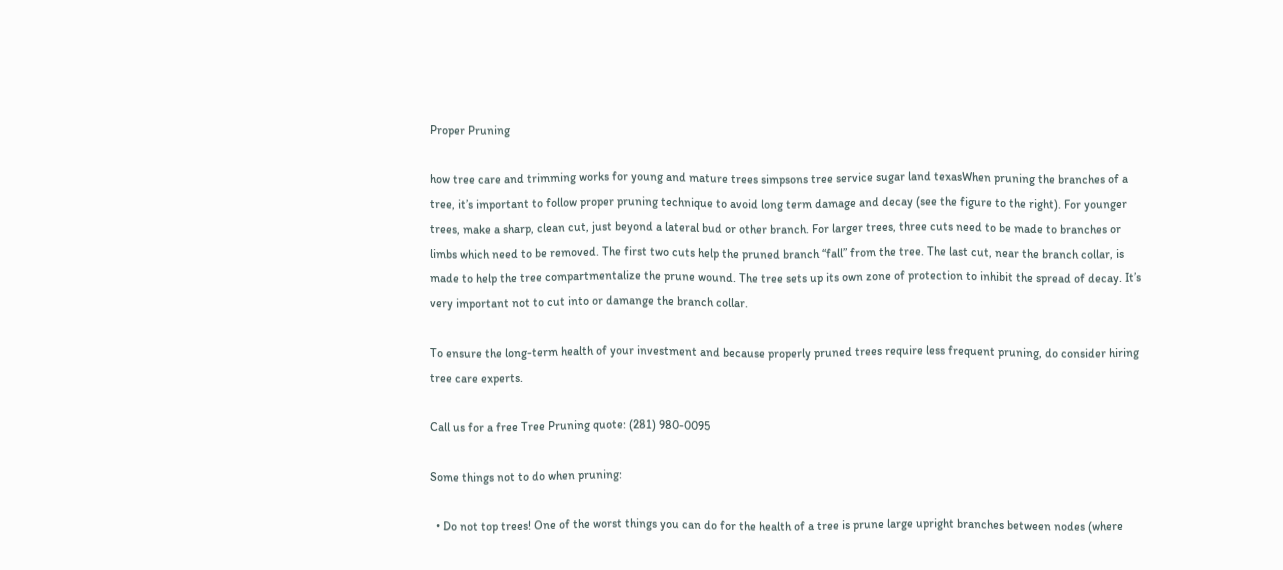Proper Pruning

how tree care and trimming works for young and mature trees simpsons tree service sugar land texasWhen pruning the branches of a tree, it’s important to follow proper pruning technique to avoid long term damage and decay (see the figure to the right). For younger trees, make a sharp, clean cut, just beyond a lateral bud or other branch. For larger trees, three cuts need to be made to branches or limbs which need to be removed. The first two cuts help the pruned branch “fall” from the tree. The last cut, near the branch collar, is made to help the tree compartmentalize the prune wound. The tree sets up its own zone of protection to inhibit the spread of decay. It’s very important not to cut into or damange the branch collar.

To ensure the long-term health of your investment and because properly pruned trees require less frequent pruning, do consider hiring tree care experts.

Call us for a free Tree Pruning quote: (281) 980-0095

Some things not to do when pruning:

  • Do not top trees! One of the worst things you can do for the health of a tree is prune large upright branches between nodes (where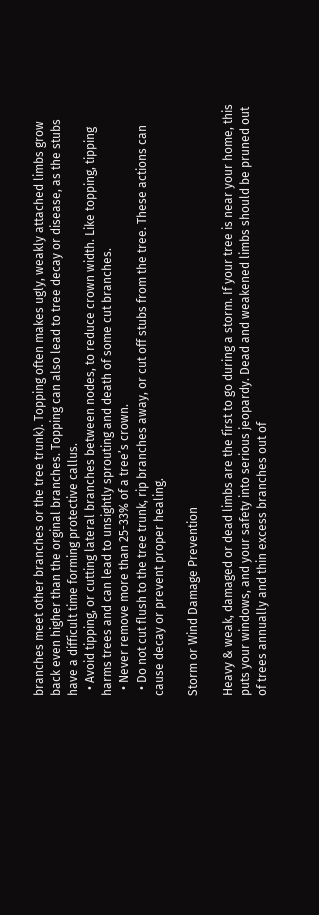branches meet other branches or the tree trunk). Topping often makes ugly, weakly attached limbs grow back even higher than the orginal branches. Topping can also lead to tree decay or disease, as the stubs have a difficult time forming protective callus.
  • Avoid tipping, or cutting lateral branches between nodes, to reduce crown width. Like topping, tipping harms trees and can lead to unsightly sprouting and death of some cut branches.
  • Never remove more than 25-33% of a tree’s crown.
  • Do not cut flush to the tree trunk, rip branches away, or cut off stubs from the tree. These actions can cause decay or prevent proper healing.

Storm or Wind Damage Prevention

Heavy & weak, damaged or dead limbs are the first to go during a storm. If your tree is near your home, this puts your windows, and your safety into serious jeopardy. Dead and weakened limbs should be pruned out of trees annually and thin excess branches out of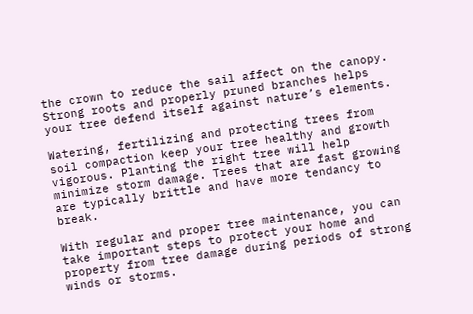the crown to reduce the sail affect on the canopy. Strong roots and properly pruned branches helps your tree defend itself against nature’s elements.

Watering, fertilizing and protecting trees from soil compaction keep your tree healthy and growth vigorous. Planting the right tree will help minimize storm damage. Trees that are fast growing are typically brittle and have more tendancy to break.

With regular and proper tree maintenance, you can take important steps to protect your home and property from tree damage during periods of strong winds or storms.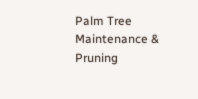Palm Tree Maintenance & Pruning